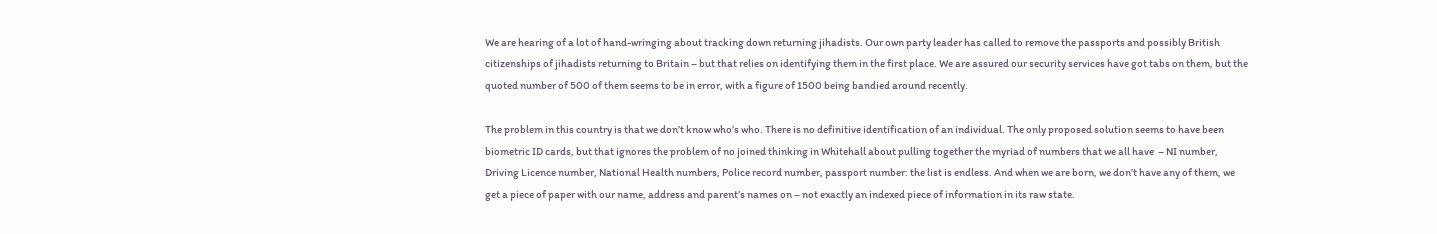We are hearing of a lot of hand-wringing about tracking down returning jihadists. Our own party leader has called to remove the passports and possibly British citizenships of jihadists returning to Britain – but that relies on identifying them in the first place. We are assured our security services have got tabs on them, but the quoted number of 500 of them seems to be in error, with a figure of 1500 being bandied around recently.

The problem in this country is that we don’t know who’s who. There is no definitive identification of an individual. The only proposed solution seems to have been biometric ID cards, but that ignores the problem of no joined thinking in Whitehall about pulling together the myriad of numbers that we all have  – NI number, Driving Licence number, National Health numbers, Police record number, passport number: the list is endless. And when we are born, we don’t have any of them, we get a piece of paper with our name, address and parent’s names on – not exactly an indexed piece of information in its raw state.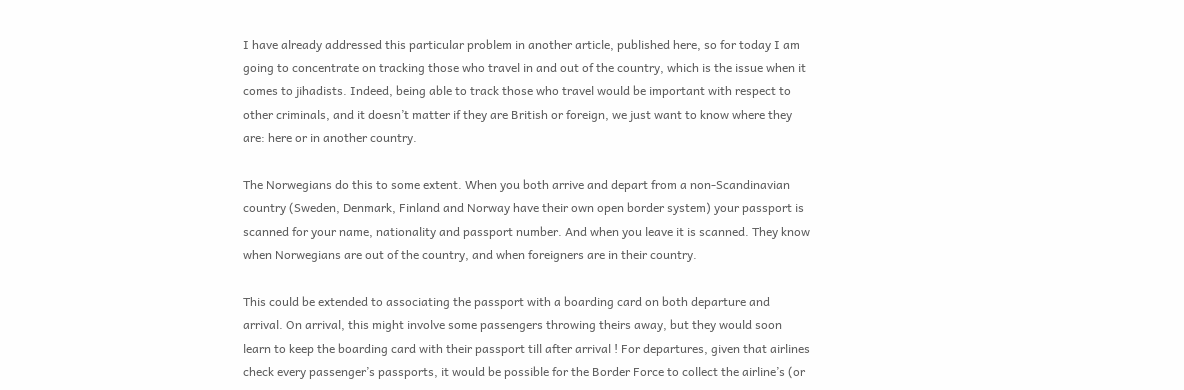I have already addressed this particular problem in another article, published here, so for today I am going to concentrate on tracking those who travel in and out of the country, which is the issue when it comes to jihadists. Indeed, being able to track those who travel would be important with respect to other criminals, and it doesn’t matter if they are British or foreign, we just want to know where they are: here or in another country.

The Norwegians do this to some extent. When you both arrive and depart from a non-Scandinavian country (Sweden, Denmark, Finland and Norway have their own open border system) your passport is scanned for your name, nationality and passport number. And when you leave it is scanned. They know when Norwegians are out of the country, and when foreigners are in their country.

This could be extended to associating the passport with a boarding card on both departure and arrival. On arrival, this might involve some passengers throwing theirs away, but they would soon learn to keep the boarding card with their passport till after arrival ! For departures, given that airlines check every passenger’s passports, it would be possible for the Border Force to collect the airline’s (or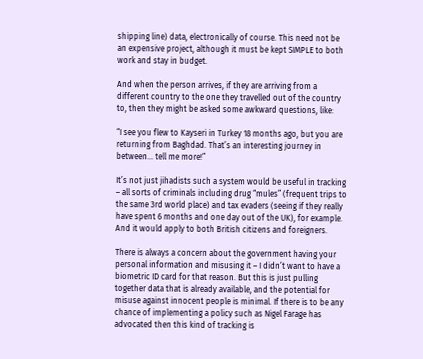shipping line) data, electronically of course. This need not be an expensive project, although it must be kept SIMPLE to both work and stay in budget.

And when the person arrives, if they are arriving from a different country to the one they travelled out of the country to, then they might be asked some awkward questions, like:

“I see you flew to Kayseri in Turkey 18 months ago, but you are returning from Baghdad. That’s an interesting journey in between… tell me more!”

It’s not just jihadists such a system would be useful in tracking – all sorts of criminals including drug “mules” (frequent trips to the same 3rd world place) and tax evaders (seeing if they really have spent 6 months and one day out of the UK), for example. And it would apply to both British citizens and foreigners.

There is always a concern about the government having your personal information and misusing it – I didn’t want to have a biometric ID card for that reason. But this is just pulling together data that is already available, and the potential for misuse against innocent people is minimal. If there is to be any chance of implementing a policy such as Nigel Farage has advocated then this kind of tracking is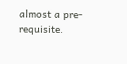almost a pre-requisite.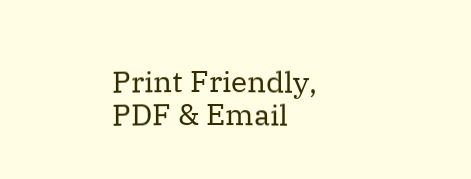Print Friendly, PDF & Email